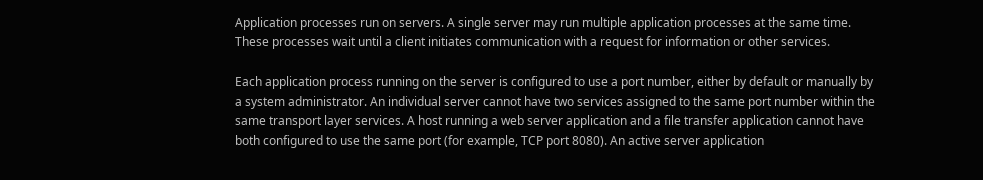Application processes run on servers. A single server may run multiple application processes at the same time. These processes wait until a client initiates communication with a request for information or other services.

Each application process running on the server is configured to use a port number, either by default or manually by a system administrator. An individual server cannot have two services assigned to the same port number within the same transport layer services. A host running a web server application and a file transfer application cannot have both configured to use the same port (for example, TCP port 8080). An active server application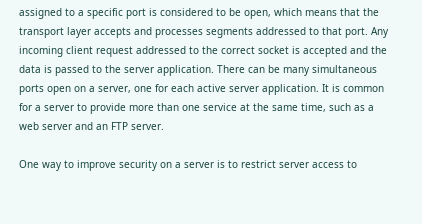assigned to a specific port is considered to be open, which means that the transport layer accepts and processes segments addressed to that port. Any incoming client request addressed to the correct socket is accepted and the data is passed to the server application. There can be many simultaneous ports open on a server, one for each active server application. It is common for a server to provide more than one service at the same time, such as a web server and an FTP server.

One way to improve security on a server is to restrict server access to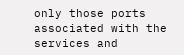only those ports associated with the services and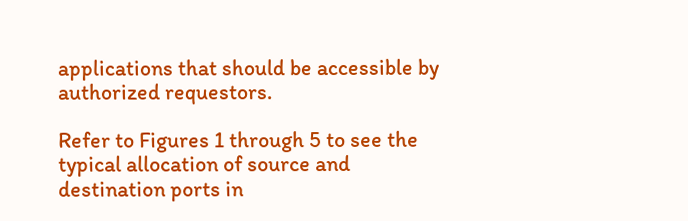applications that should be accessible by authorized requestors.

Refer to Figures 1 through 5 to see the typical allocation of source and destination ports in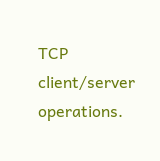TCP client/server operations.